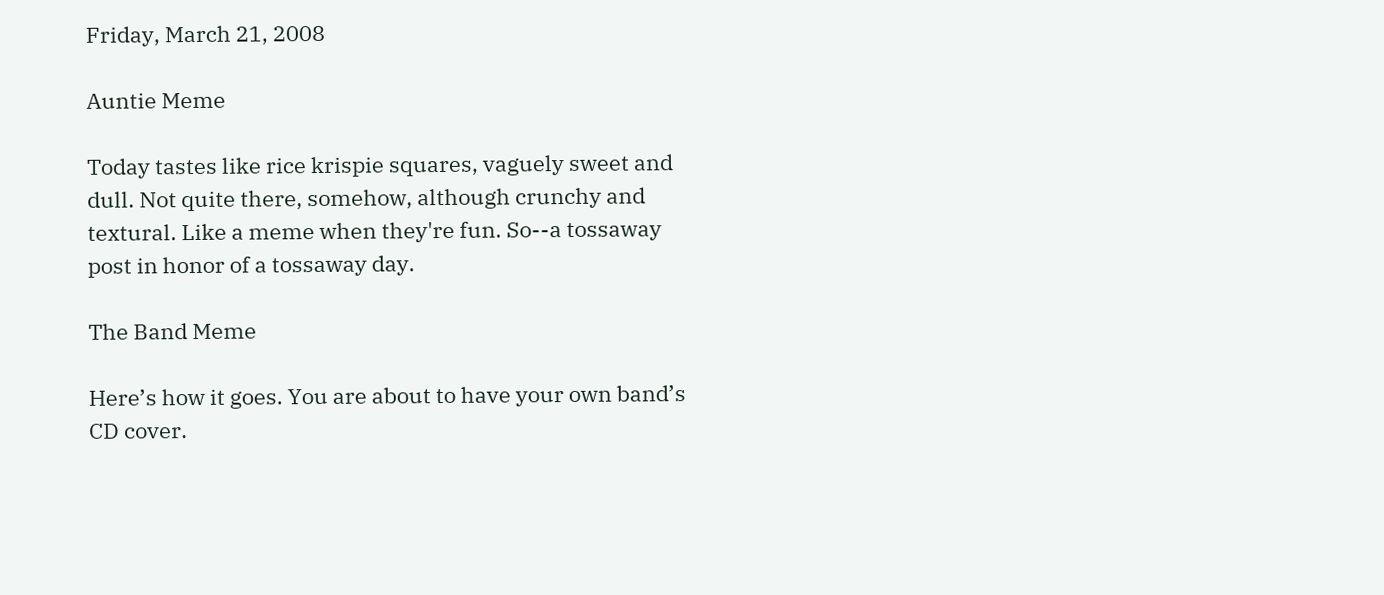Friday, March 21, 2008

Auntie Meme

Today tastes like rice krispie squares, vaguely sweet and dull. Not quite there, somehow, although crunchy and textural. Like a meme when they're fun. So--a tossaway post in honor of a tossaway day.

The Band Meme

Here’s how it goes. You are about to have your own band’s CD cover.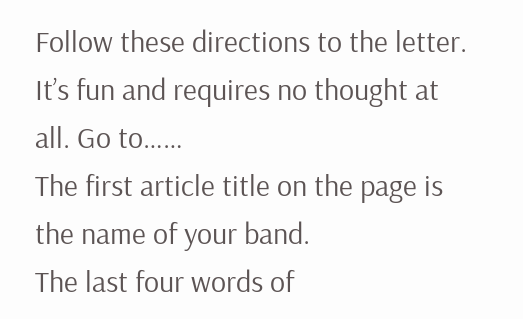Follow these directions to the letter. It’s fun and requires no thought at all. Go to……
The first article title on the page is the name of your band.
The last four words of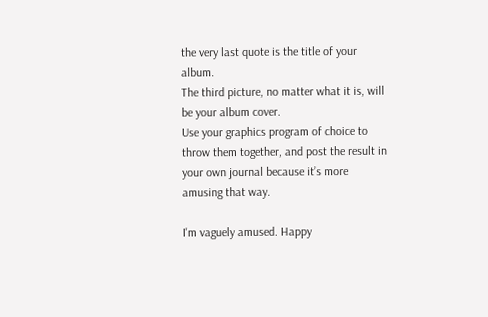the very last quote is the title of your album.
The third picture, no matter what it is, will be your album cover.
Use your graphics program of choice to throw them together, and post the result in your own journal because it’s more amusing that way.

I'm vaguely amused. Happy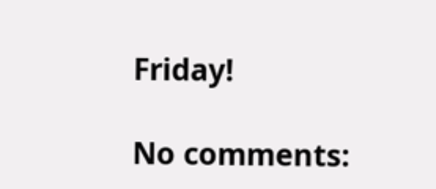Friday!

No comments: